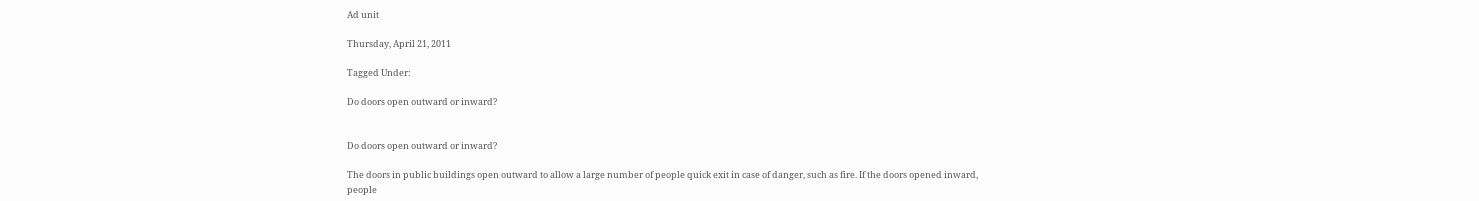Ad unit

Thursday, April 21, 2011

Tagged Under:

Do doors open outward or inward?


Do doors open outward or inward?

The doors in public buildings open outward to allow a large number of people quick exit in case of danger, such as fire. If the doors opened inward, people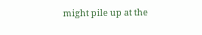might pile up at the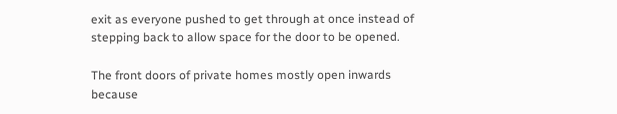exit as everyone pushed to get through at once instead of stepping back to allow space for the door to be opened.

The front doors of private homes mostly open inwards because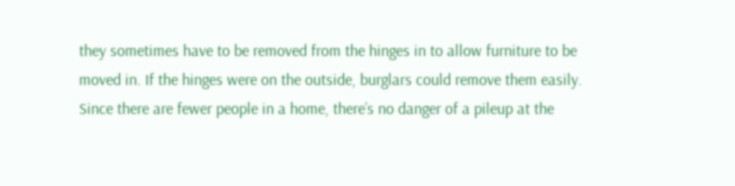they sometimes have to be removed from the hinges in to allow furniture to be moved in. If the hinges were on the outside, burglars could remove them easily. Since there are fewer people in a home, there’s no danger of a pileup at the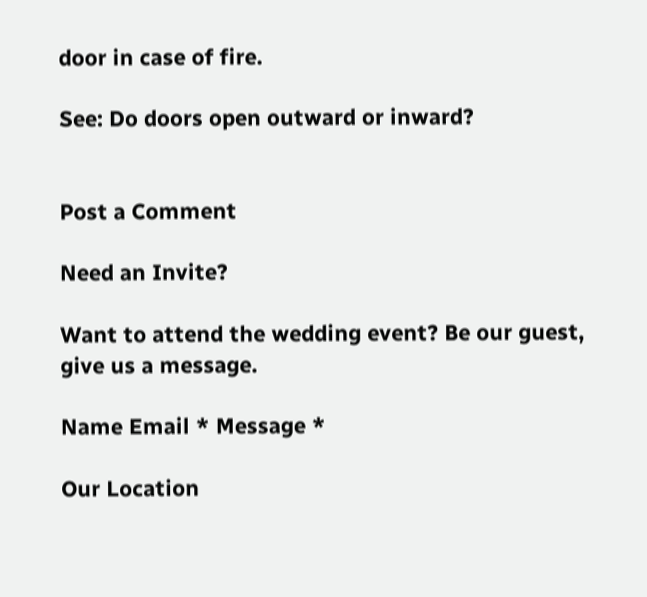door in case of fire.

See: Do doors open outward or inward?


Post a Comment

Need an Invite?

Want to attend the wedding event? Be our guest, give us a message.

Name Email * Message *

Our Location